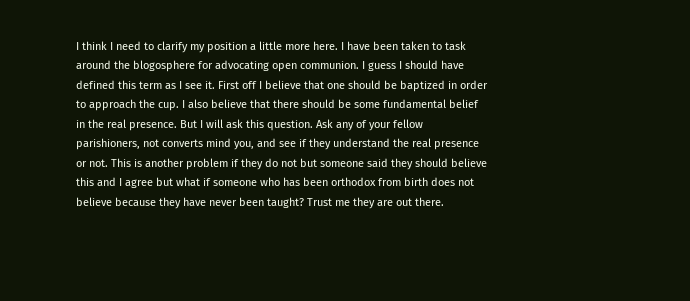I think I need to clarify my position a little more here. I have been taken to task around the blogosphere for advocating open communion. I guess I should have defined this term as I see it. First off I believe that one should be baptized in order to approach the cup. I also believe that there should be some fundamental belief in the real presence. But I will ask this question. Ask any of your fellow parishioners, not converts mind you, and see if they understand the real presence or not. This is another problem if they do not but someone said they should believe this and I agree but what if someone who has been orthodox from birth does not believe because they have never been taught? Trust me they are out there.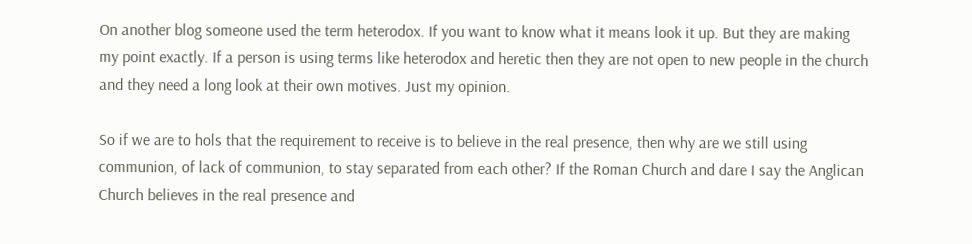On another blog someone used the term heterodox. If you want to know what it means look it up. But they are making my point exactly. If a person is using terms like heterodox and heretic then they are not open to new people in the church and they need a long look at their own motives. Just my opinion.

So if we are to hols that the requirement to receive is to believe in the real presence, then why are we still using communion, of lack of communion, to stay separated from each other? If the Roman Church and dare I say the Anglican Church believes in the real presence and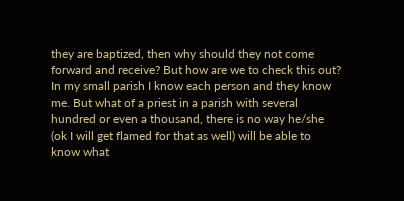they are baptized, then why should they not come forward and receive? But how are we to check this out? In my small parish I know each person and they know me. But what of a priest in a parish with several hundred or even a thousand, there is no way he/she (ok I will get flamed for that as well) will be able to know what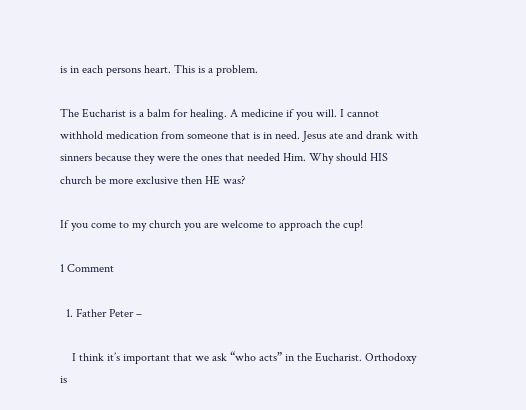is in each persons heart. This is a problem.

The Eucharist is a balm for healing. A medicine if you will. I cannot withhold medication from someone that is in need. Jesus ate and drank with sinners because they were the ones that needed Him. Why should HIS church be more exclusive then HE was?

If you come to my church you are welcome to approach the cup!

1 Comment

  1. Father Peter –

    I think it’s important that we ask “who acts” in the Eucharist. Orthodoxy is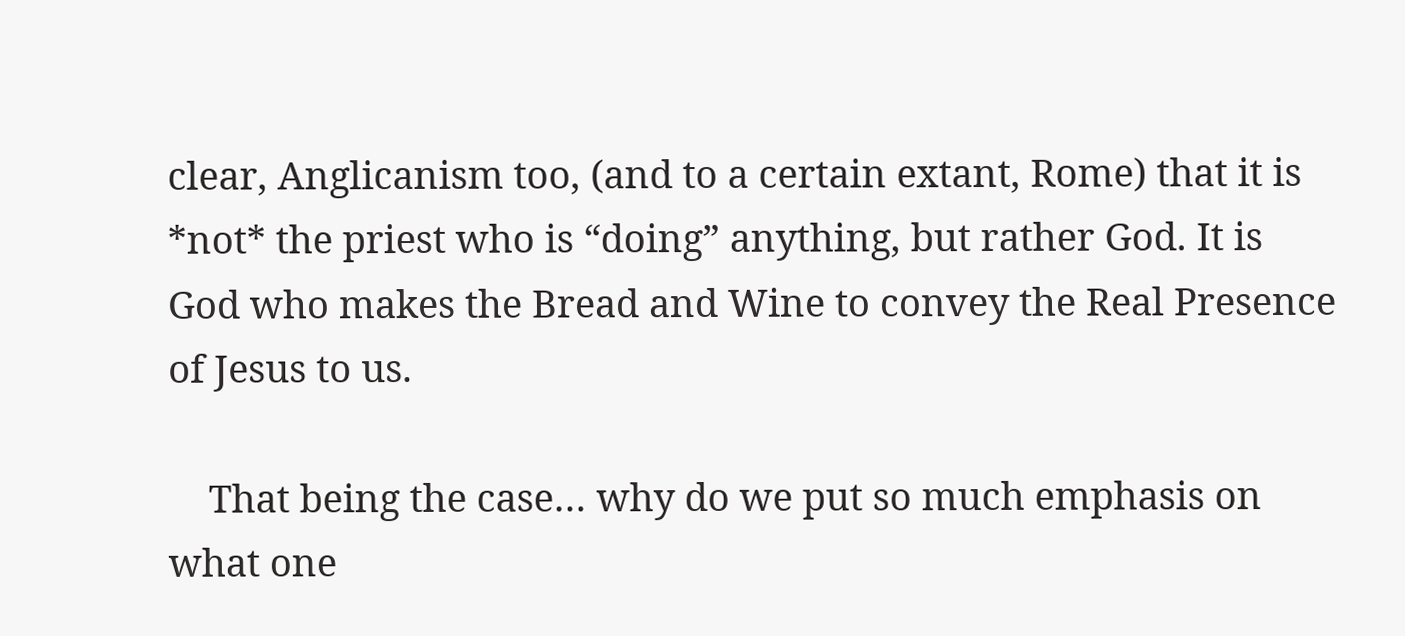clear, Anglicanism too, (and to a certain extant, Rome) that it is *not* the priest who is “doing” anything, but rather God. It is God who makes the Bread and Wine to convey the Real Presence of Jesus to us.

    That being the case… why do we put so much emphasis on what one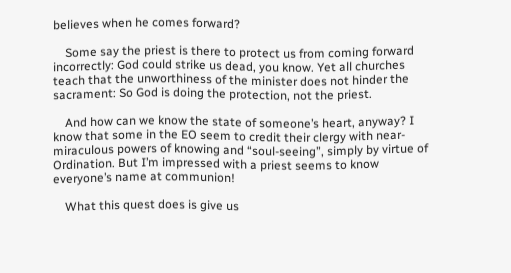believes when he comes forward?

    Some say the priest is there to protect us from coming forward incorrectly: God could strike us dead, you know. Yet all churches teach that the unworthiness of the minister does not hinder the sacrament: So God is doing the protection, not the priest.

    And how can we know the state of someone’s heart, anyway? I know that some in the EO seem to credit their clergy with near-miraculous powers of knowing and “soul-seeing”, simply by virtue of Ordination. But I’m impressed with a priest seems to know everyone’s name at communion!

    What this quest does is give us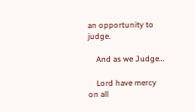an opportunity to judge.

    And as we Judge…

    Lord have mercy on all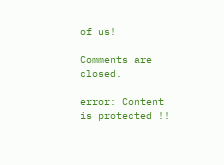of us!

Comments are closed.

error: Content is protected !!